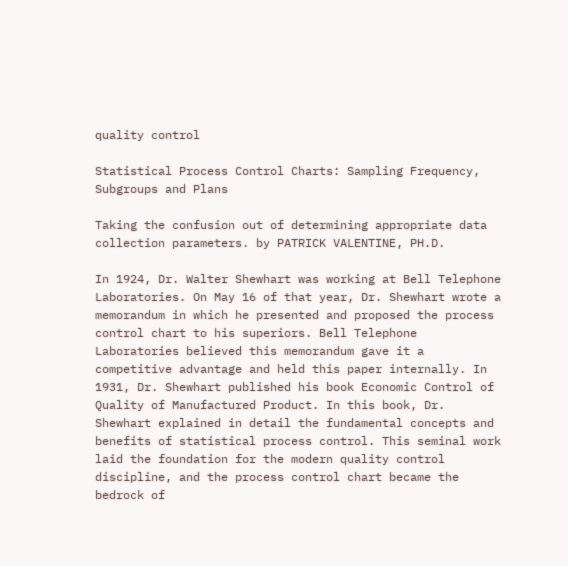quality control

Statistical Process Control Charts: Sampling Frequency, Subgroups and Plans

Taking the confusion out of determining appropriate data collection parameters. by PATRICK VALENTINE, PH.D.

In 1924, Dr. Walter Shewhart was working at Bell Telephone Laboratories. On May 16 of that year, Dr. Shewhart wrote a memorandum in which he presented and proposed the process control chart to his superiors. Bell Telephone Laboratories believed this memorandum gave it a competitive advantage and held this paper internally. In 1931, Dr. Shewhart published his book Economic Control of Quality of Manufactured Product. In this book, Dr. Shewhart explained in detail the fundamental concepts and benefits of statistical process control. This seminal work laid the foundation for the modern quality control discipline, and the process control chart became the bedrock of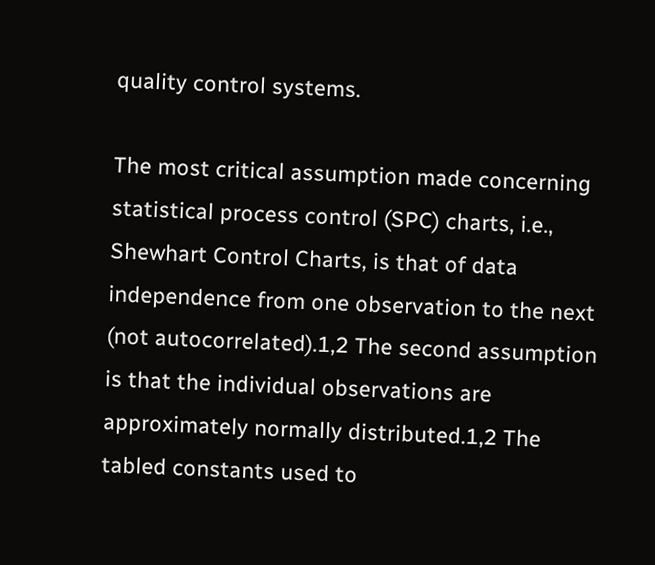quality control systems.

The most critical assumption made concerning statistical process control (SPC) charts, i.e., Shewhart Control Charts, is that of data independence from one observation to the next (not autocorrelated).1,2 The second assumption is that the individual observations are approximately normally distributed.1,2 The tabled constants used to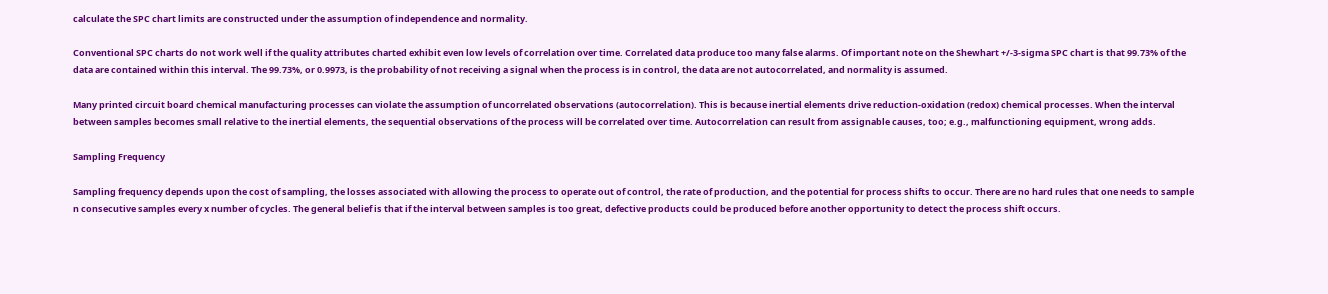calculate the SPC chart limits are constructed under the assumption of independence and normality.

Conventional SPC charts do not work well if the quality attributes charted exhibit even low levels of correlation over time. Correlated data produce too many false alarms. Of important note on the Shewhart +/-3-sigma SPC chart is that 99.73% of the data are contained within this interval. The 99.73%, or 0.9973, is the probability of not receiving a signal when the process is in control, the data are not autocorrelated, and normality is assumed.

Many printed circuit board chemical manufacturing processes can violate the assumption of uncorrelated observations (autocorrelation). This is because inertial elements drive reduction-oxidation (redox) chemical processes. When the interval between samples becomes small relative to the inertial elements, the sequential observations of the process will be correlated over time. Autocorrelation can result from assignable causes, too; e.g., malfunctioning equipment, wrong adds.

Sampling Frequency

Sampling frequency depends upon the cost of sampling, the losses associated with allowing the process to operate out of control, the rate of production, and the potential for process shifts to occur. There are no hard rules that one needs to sample n consecutive samples every x number of cycles. The general belief is that if the interval between samples is too great, defective products could be produced before another opportunity to detect the process shift occurs.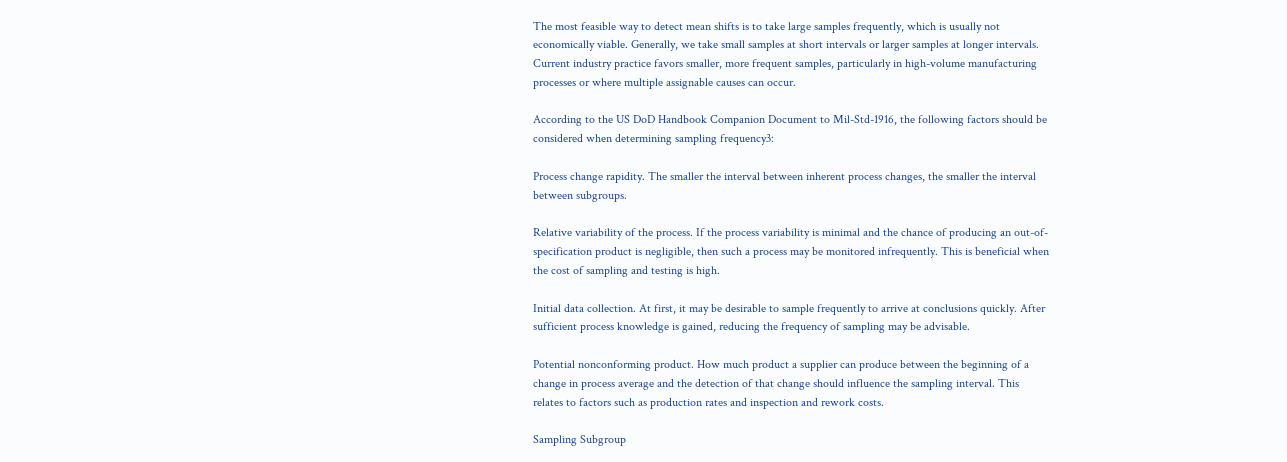The most feasible way to detect mean shifts is to take large samples frequently, which is usually not economically viable. Generally, we take small samples at short intervals or larger samples at longer intervals. Current industry practice favors smaller, more frequent samples, particularly in high-volume manufacturing processes or where multiple assignable causes can occur.

According to the US DoD Handbook Companion Document to Mil-Std-1916, the following factors should be considered when determining sampling frequency3:

Process change rapidity. The smaller the interval between inherent process changes, the smaller the interval between subgroups.

Relative variability of the process. If the process variability is minimal and the chance of producing an out-of-specification product is negligible, then such a process may be monitored infrequently. This is beneficial when the cost of sampling and testing is high.

Initial data collection. At first, it may be desirable to sample frequently to arrive at conclusions quickly. After sufficient process knowledge is gained, reducing the frequency of sampling may be advisable.

Potential nonconforming product. How much product a supplier can produce between the beginning of a change in process average and the detection of that change should influence the sampling interval. This relates to factors such as production rates and inspection and rework costs.

Sampling Subgroup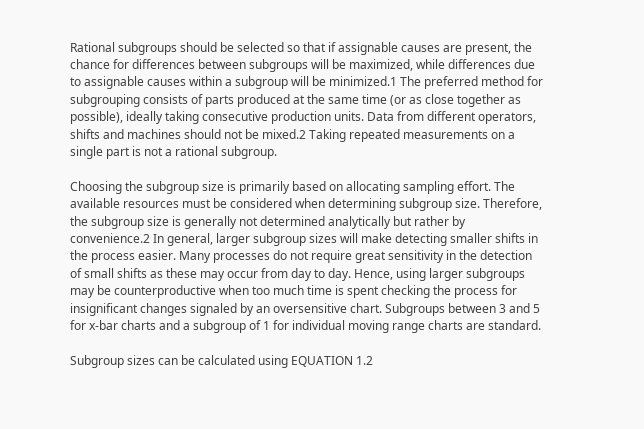Rational subgroups should be selected so that if assignable causes are present, the chance for differences between subgroups will be maximized, while differences due to assignable causes within a subgroup will be minimized.1 The preferred method for subgrouping consists of parts produced at the same time (or as close together as possible), ideally taking consecutive production units. Data from different operators, shifts and machines should not be mixed.2 Taking repeated measurements on a single part is not a rational subgroup.

Choosing the subgroup size is primarily based on allocating sampling effort. The available resources must be considered when determining subgroup size. Therefore, the subgroup size is generally not determined analytically but rather by convenience.2 In general, larger subgroup sizes will make detecting smaller shifts in the process easier. Many processes do not require great sensitivity in the detection of small shifts as these may occur from day to day. Hence, using larger subgroups may be counterproductive when too much time is spent checking the process for insignificant changes signaled by an oversensitive chart. Subgroups between 3 and 5 for x-bar charts and a subgroup of 1 for individual moving range charts are standard.

Subgroup sizes can be calculated using EQUATION 1.2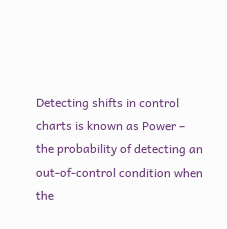Detecting shifts in control charts is known as Power – the probability of detecting an out-of-control condition when the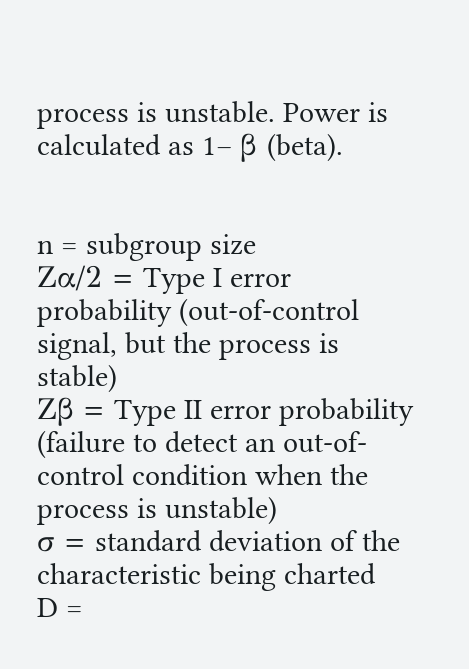process is unstable. Power is calculated as 1– β (beta).


n = subgroup size
Zα/2 = Type I error probability (out-of-control signal, but the process is stable)
Zβ = Type II error probability (failure to detect an out-of-control condition when the process is unstable)
σ = standard deviation of the characteristic being charted
D =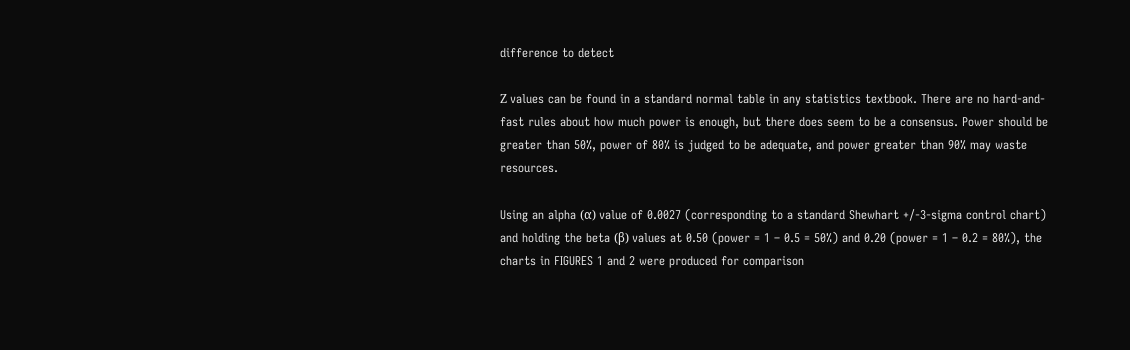difference to detect

Ζ values can be found in a standard normal table in any statistics textbook. There are no hard-and-fast rules about how much power is enough, but there does seem to be a consensus. Power should be greater than 50%, power of 80% is judged to be adequate, and power greater than 90% may waste resources.

Using an alpha (α) value of 0.0027 (corresponding to a standard Shewhart +/-3-sigma control chart) and holding the beta (β) values at 0.50 (power = 1 – 0.5 = 50%) and 0.20 (power = 1 – 0.2 = 80%), the charts in FIGURES 1 and 2 were produced for comparison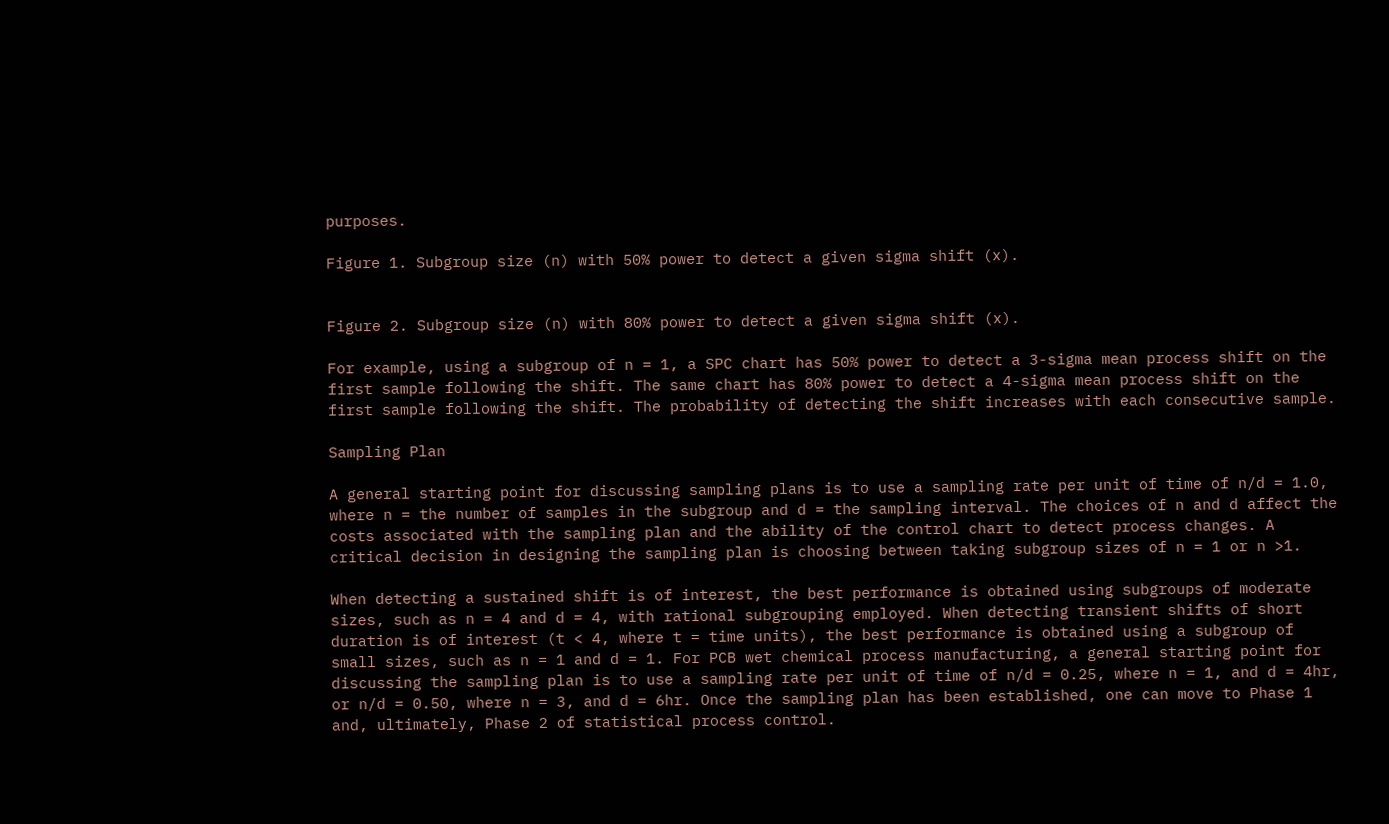purposes.

Figure 1. Subgroup size (n) with 50% power to detect a given sigma shift (x).


Figure 2. Subgroup size (n) with 80% power to detect a given sigma shift (x).

For example, using a subgroup of n = 1, a SPC chart has 50% power to detect a 3-sigma mean process shift on the first sample following the shift. The same chart has 80% power to detect a 4-sigma mean process shift on the first sample following the shift. The probability of detecting the shift increases with each consecutive sample.

Sampling Plan

A general starting point for discussing sampling plans is to use a sampling rate per unit of time of n/d = 1.0, where n = the number of samples in the subgroup and d = the sampling interval. The choices of n and d affect the costs associated with the sampling plan and the ability of the control chart to detect process changes. A critical decision in designing the sampling plan is choosing between taking subgroup sizes of n = 1 or n >1.

When detecting a sustained shift is of interest, the best performance is obtained using subgroups of moderate sizes, such as n = 4 and d = 4, with rational subgrouping employed. When detecting transient shifts of short duration is of interest (t < 4, where t = time units), the best performance is obtained using a subgroup of small sizes, such as n = 1 and d = 1. For PCB wet chemical process manufacturing, a general starting point for discussing the sampling plan is to use a sampling rate per unit of time of n/d = 0.25, where n = 1, and d = 4hr, or n/d = 0.50, where n = 3, and d = 6hr. Once the sampling plan has been established, one can move to Phase 1 and, ultimately, Phase 2 of statistical process control.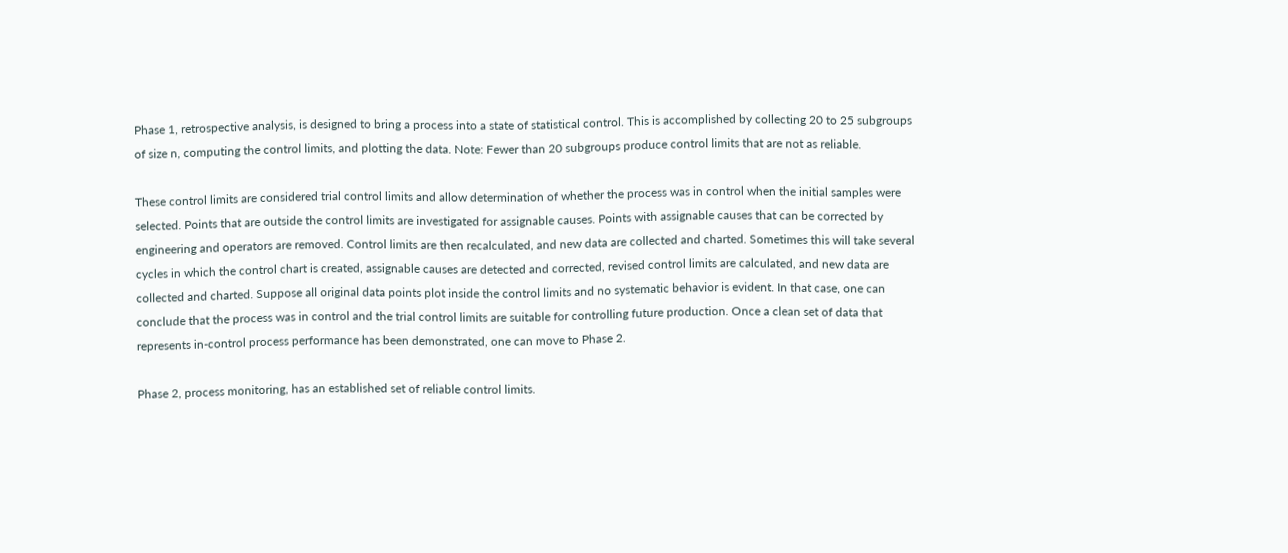Phase 1, retrospective analysis, is designed to bring a process into a state of statistical control. This is accomplished by collecting 20 to 25 subgroups of size n, computing the control limits, and plotting the data. Note: Fewer than 20 subgroups produce control limits that are not as reliable.

These control limits are considered trial control limits and allow determination of whether the process was in control when the initial samples were selected. Points that are outside the control limits are investigated for assignable causes. Points with assignable causes that can be corrected by engineering and operators are removed. Control limits are then recalculated, and new data are collected and charted. Sometimes this will take several cycles in which the control chart is created, assignable causes are detected and corrected, revised control limits are calculated, and new data are collected and charted. Suppose all original data points plot inside the control limits and no systematic behavior is evident. In that case, one can conclude that the process was in control and the trial control limits are suitable for controlling future production. Once a clean set of data that represents in-control process performance has been demonstrated, one can move to Phase 2.

Phase 2, process monitoring, has an established set of reliable control limits.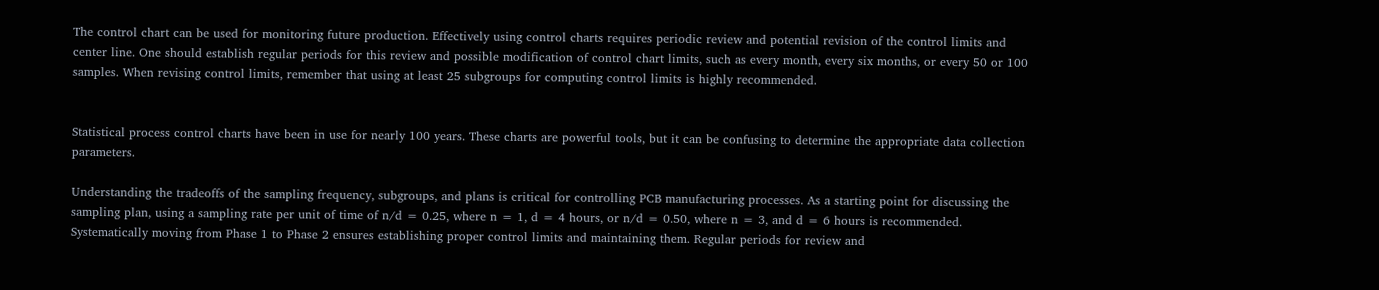The control chart can be used for monitoring future production. Effectively using control charts requires periodic review and potential revision of the control limits and center line. One should establish regular periods for this review and possible modification of control chart limits, such as every month, every six months, or every 50 or 100 samples. When revising control limits, remember that using at least 25 subgroups for computing control limits is highly recommended.


Statistical process control charts have been in use for nearly 100 years. These charts are powerful tools, but it can be confusing to determine the appropriate data collection parameters.

Understanding the tradeoffs of the sampling frequency, subgroups, and plans is critical for controlling PCB manufacturing processes. As a starting point for discussing the sampling plan, using a sampling rate per unit of time of n/d = 0.25, where n = 1, d = 4 hours, or n/d = 0.50, where n = 3, and d = 6 hours is recommended. Systematically moving from Phase 1 to Phase 2 ensures establishing proper control limits and maintaining them. Regular periods for review and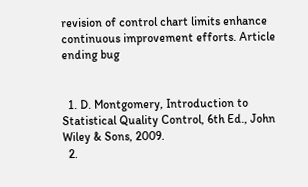revision of control chart limits enhance continuous improvement efforts. Article ending bug


  1. D. Montgomery, Introduction to Statistical Quality Control, 6th Ed., John Wiley & Sons, 2009.
  2.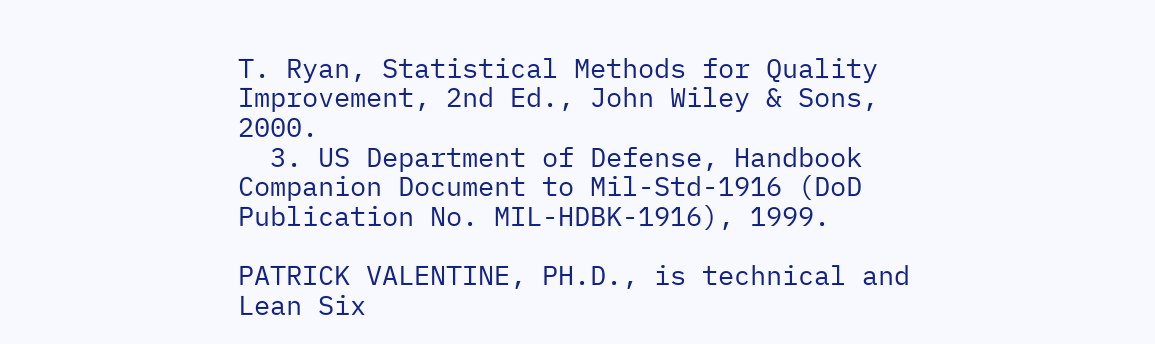T. Ryan, Statistical Methods for Quality Improvement, 2nd Ed., John Wiley & Sons, 2000.
  3. US Department of Defense, Handbook Companion Document to Mil-Std-1916 (DoD Publication No. MIL-HDBK-1916), 1999.

PATRICK VALENTINE, PH.D., is technical and Lean Six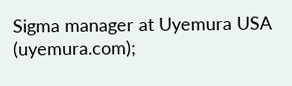Sigma manager at Uyemura USA (uyemura.com);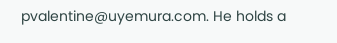pvalentine@uyemura.com. He holds a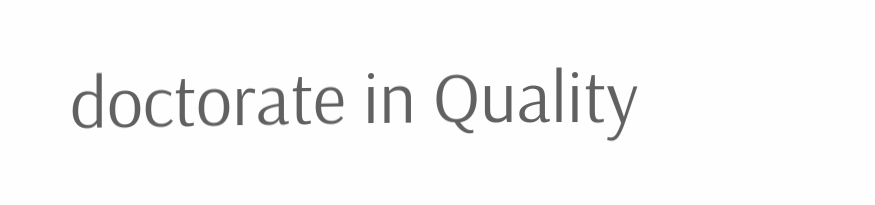doctorate in Quality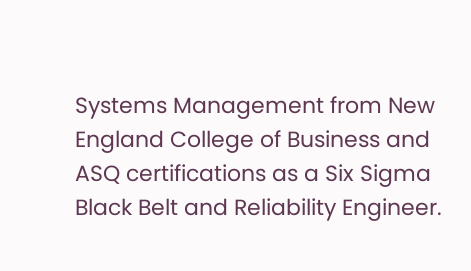Systems Management from New England College of Business and ASQ certifications as a Six Sigma Black Belt and Reliability Engineer.